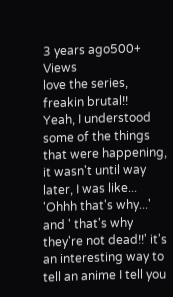3 years ago500+ Views
love the series, freakin brutal!!
Yeah, I understood some of the things that were happening, it wasn't until way later, I was like... 'Ohhh that's why...' and ' that's why they're not dead!!' it's an interesting way to tell an anime I tell you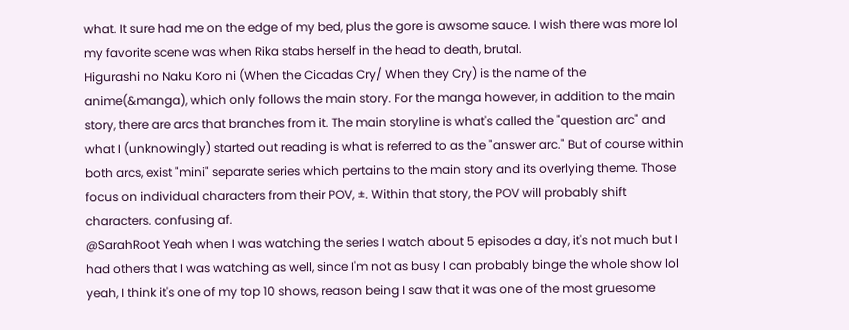what. It sure had me on the edge of my bed, plus the gore is awsome sauce. I wish there was more lol my favorite scene was when Rika stabs herself in the head to death, brutal.
Higurashi no Naku Koro ni (When the Cicadas Cry/ When they Cry) is the name of the anime(&manga), which only follows the main story. For the manga however, in addition to the main story, there are arcs that branches from it. The main storyline is what's called the "question arc" and what I (unknowingly) started out reading is what is referred to as the "answer arc." But of course within both arcs, exist "mini" separate series which pertains to the main story and its overlying theme. Those focus on individual characters from their POV, ±. Within that story, the POV will probably shift characters. confusing af.
@SarahRoot Yeah when I was watching the series I watch about 5 episodes a day, it's not much but I had others that I was watching as well, since I'm not as busy I can probably binge the whole show lol yeah, I think it's one of my top 10 shows, reason being I saw that it was one of the most gruesome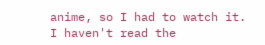anime, so I had to watch it. I haven't read the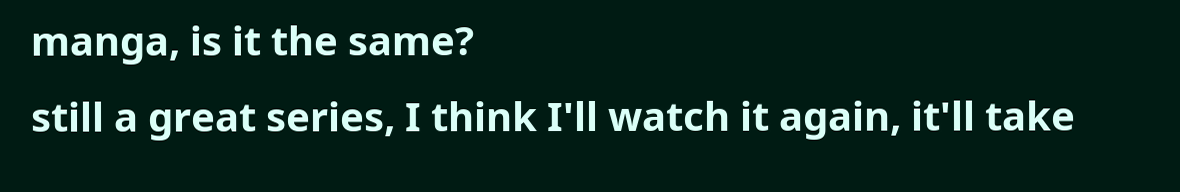manga, is it the same?
still a great series, I think I'll watch it again, it'll take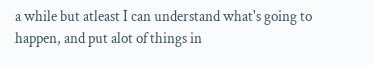a while but atleast I can understand what's going to happen, and put alot of things in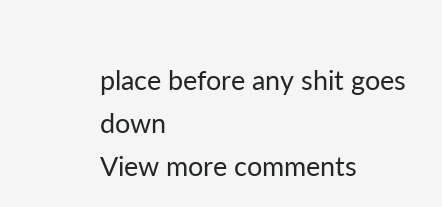place before any shit goes down
View more comments